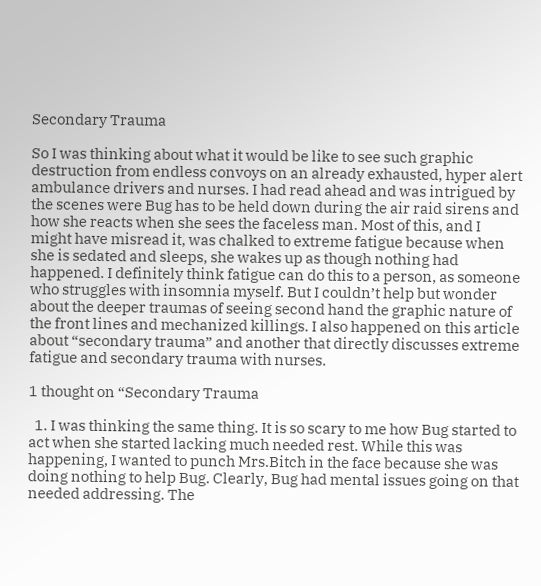Secondary Trauma

So I was thinking about what it would be like to see such graphic destruction from endless convoys on an already exhausted, hyper alert ambulance drivers and nurses. I had read ahead and was intrigued by the scenes were Bug has to be held down during the air raid sirens and how she reacts when she sees the faceless man. Most of this, and I might have misread it, was chalked to extreme fatigue because when she is sedated and sleeps, she wakes up as though nothing had happened. I definitely think fatigue can do this to a person, as someone who struggles with insomnia myself. But I couldn’t help but wonder about the deeper traumas of seeing second hand the graphic nature of the front lines and mechanized killings. I also happened on this article about “secondary trauma” and another that directly discusses extreme fatigue and secondary trauma with nurses.

1 thought on “Secondary Trauma

  1. I was thinking the same thing. It is so scary to me how Bug started to act when she started lacking much needed rest. While this was happening, I wanted to punch Mrs.Bitch in the face because she was doing nothing to help Bug. Clearly, Bug had mental issues going on that needed addressing. The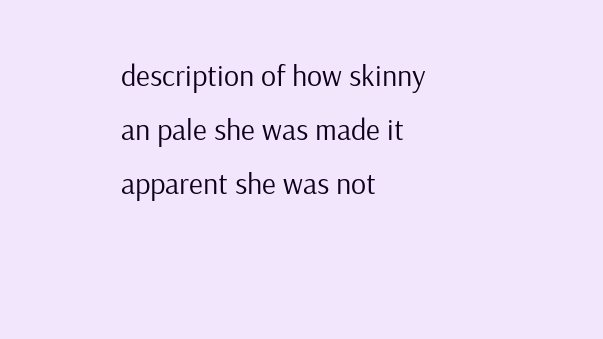description of how skinny an pale she was made it apparent she was not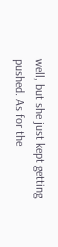well, but she just kept getting pushed. As for the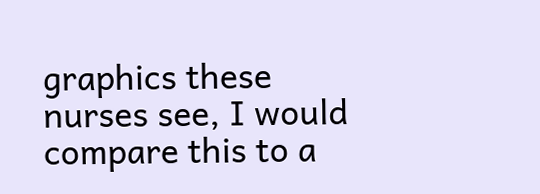graphics these nurses see, I would compare this to a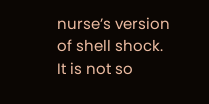nurse’s version of shell shock. It is not so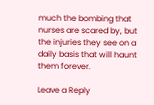much the bombing that nurses are scared by, but the injuries they see on a daily basis that will haunt them forever.

Leave a Reply